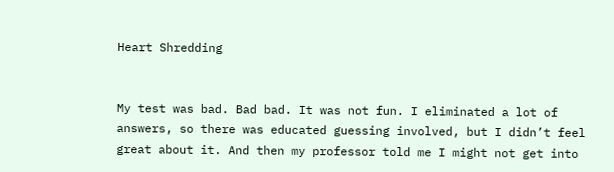Heart Shredding


My test was bad. Bad bad. It was not fun. I eliminated a lot of answers, so there was educated guessing involved, but I didn’t feel great about it. And then my professor told me I might not get into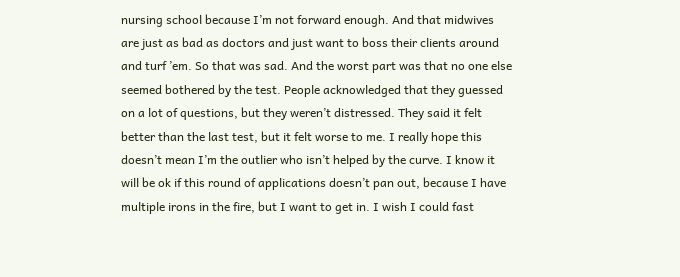nursing school because I’m not forward enough. And that midwives are just as bad as doctors and just want to boss their clients around and turf ’em. So that was sad. And the worst part was that no one else seemed bothered by the test. People acknowledged that they guessed on a lot of questions, but they weren’t distressed. They said it felt better than the last test, but it felt worse to me. I really hope this doesn’t mean I’m the outlier who isn’t helped by the curve. I know it will be ok if this round of applications doesn’t pan out, because I have multiple irons in the fire, but I want to get in. I wish I could fast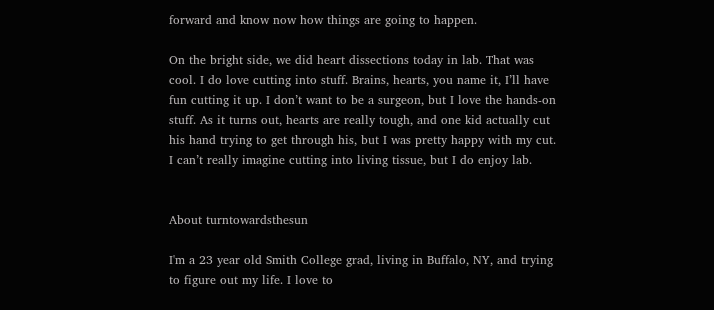forward and know now how things are going to happen.

On the bright side, we did heart dissections today in lab. That was cool. I do love cutting into stuff. Brains, hearts, you name it, I’ll have fun cutting it up. I don’t want to be a surgeon, but I love the hands-on stuff. As it turns out, hearts are really tough, and one kid actually cut his hand trying to get through his, but I was pretty happy with my cut. I can’t really imagine cutting into living tissue, but I do enjoy lab.


About turntowardsthesun

I'm a 23 year old Smith College grad, living in Buffalo, NY, and trying to figure out my life. I love to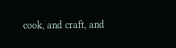cook, and craft, and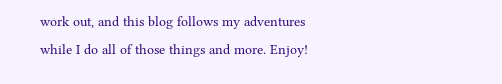work out, and this blog follows my adventures while I do all of those things and more. Enjoy!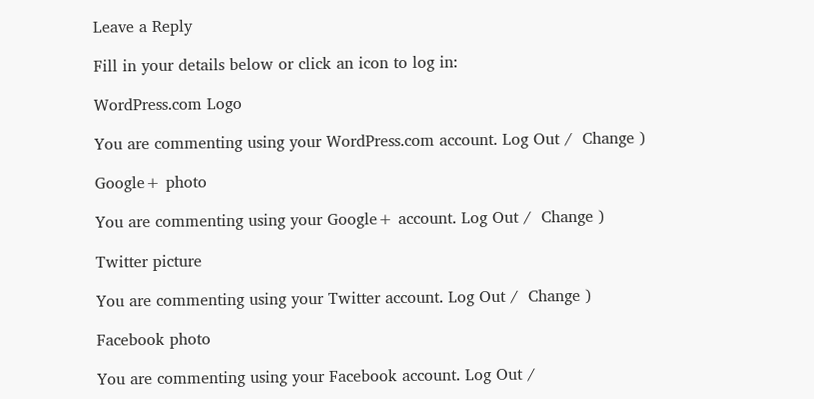Leave a Reply

Fill in your details below or click an icon to log in:

WordPress.com Logo

You are commenting using your WordPress.com account. Log Out /  Change )

Google+ photo

You are commenting using your Google+ account. Log Out /  Change )

Twitter picture

You are commenting using your Twitter account. Log Out /  Change )

Facebook photo

You are commenting using your Facebook account. Log Out /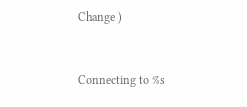Change )


Connecting to %s